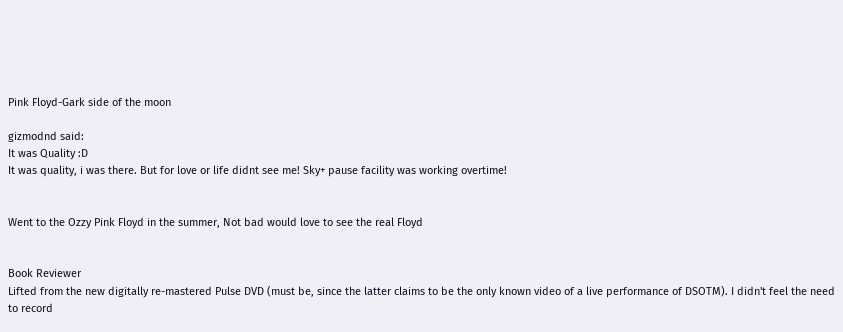Pink Floyd-Gark side of the moon

gizmodnd said:
It was Quality :D
It was quality, i was there. But for love or life didnt see me! Sky+ pause facility was working overtime!


Went to the Ozzy Pink Floyd in the summer, Not bad would love to see the real Floyd


Book Reviewer
Lifted from the new digitally re-mastered Pulse DVD (must be, since the latter claims to be the only known video of a live performance of DSOTM). I didn't feel the need to record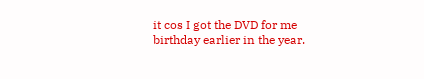it cos I got the DVD for me birthday earlier in the year.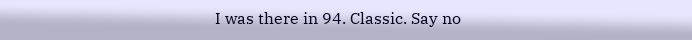I was there in 94. Classic. Say no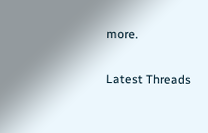more.

Latest Threads